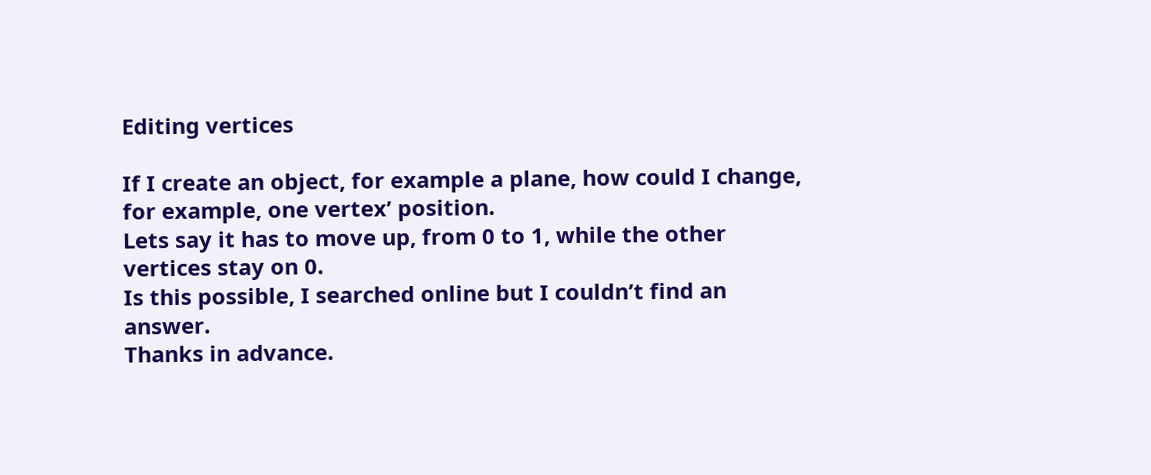Editing vertices

If I create an object, for example a plane, how could I change, for example, one vertex’ position.
Lets say it has to move up, from 0 to 1, while the other vertices stay on 0.
Is this possible, I searched online but I couldn’t find an answer.
Thanks in advance.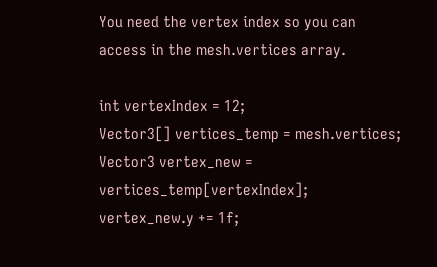You need the vertex index so you can access in the mesh.vertices array.

int vertexIndex = 12;
Vector3[] vertices_temp = mesh.vertices;
Vector3 vertex_new = vertices_temp[vertexIndex];
vertex_new.y += 1f;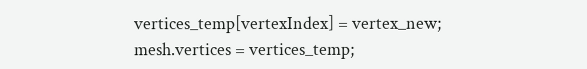vertices_temp[vertexIndex] = vertex_new;
mesh.vertices = vertices_temp;